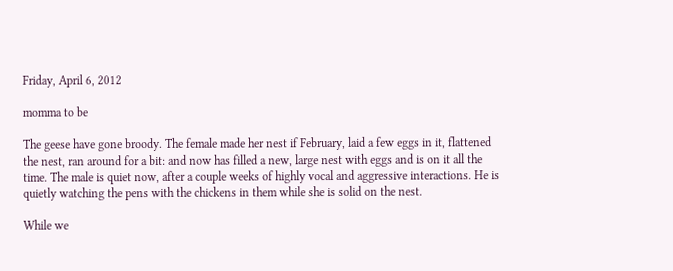Friday, April 6, 2012

momma to be

The geese have gone broody. The female made her nest if February, laid a few eggs in it, flattened the nest, ran around for a bit: and now has filled a new, large nest with eggs and is on it all the time. The male is quiet now, after a couple weeks of highly vocal and aggressive interactions. He is quietly watching the pens with the chickens in them while she is solid on the nest.

While we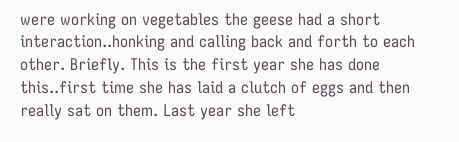were working on vegetables the geese had a short interaction..honking and calling back and forth to each other. Briefly. This is the first year she has done this..first time she has laid a clutch of eggs and then really sat on them. Last year she left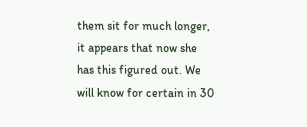them sit for much longer, it appears that now she has this figured out. We will know for certain in 30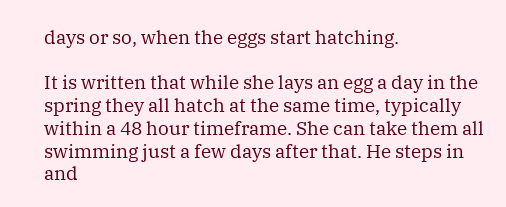days or so, when the eggs start hatching.

It is written that while she lays an egg a day in the spring they all hatch at the same time, typically within a 48 hour timeframe. She can take them all swimming just a few days after that. He steps in and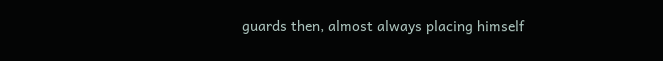guards then, almost always placing himself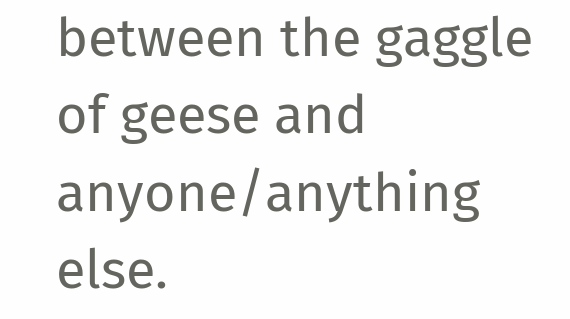between the gaggle of geese and anyone/anything else.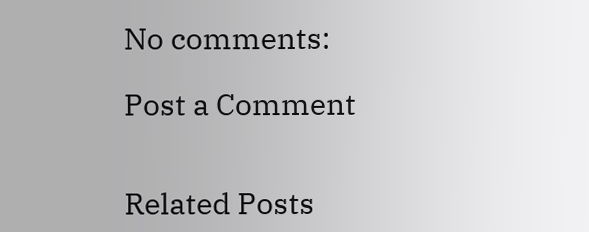No comments:

Post a Comment


Related Posts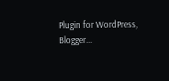Plugin for WordPress, Blogger...